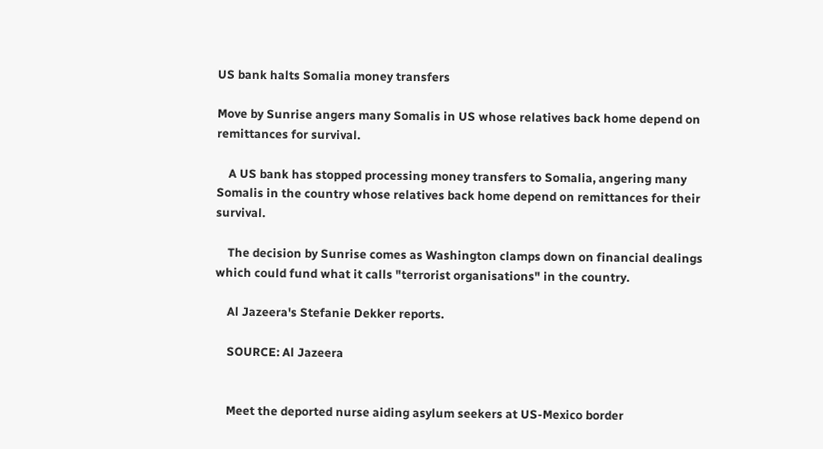US bank halts Somalia money transfers

Move by Sunrise angers many Somalis in US whose relatives back home depend on remittances for survival.

    A US bank has stopped processing money transfers to Somalia, angering many Somalis in the country whose relatives back home depend on remittances for their survival.

    The decision by Sunrise comes as Washington clamps down on financial dealings which could fund what it calls "terrorist organisations" in the country.

    Al Jazeera's Stefanie Dekker reports.

    SOURCE: Al Jazeera


    Meet the deported nurse aiding asylum seekers at US-Mexico border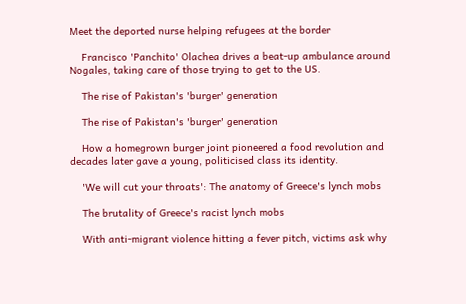Meet the deported nurse helping refugees at the border

    Francisco 'Panchito' Olachea drives a beat-up ambulance around Nogales, taking care of those trying to get to the US.

    The rise of Pakistan's 'burger' generation

    The rise of Pakistan's 'burger' generation

    How a homegrown burger joint pioneered a food revolution and decades later gave a young, politicised class its identity.

    'We will cut your throats': The anatomy of Greece's lynch mobs

    The brutality of Greece's racist lynch mobs

    With anti-migrant violence hitting a fever pitch, victims ask why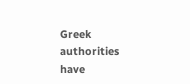Greek authorities have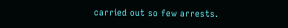carried out so few arrests.